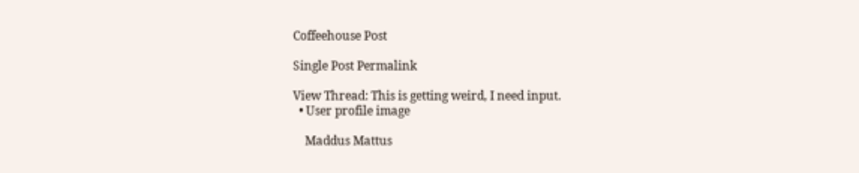Coffeehouse Post

Single Post Permalink

View Thread: This is getting weird, I need input.
  • User profile image

    Maddus Mattus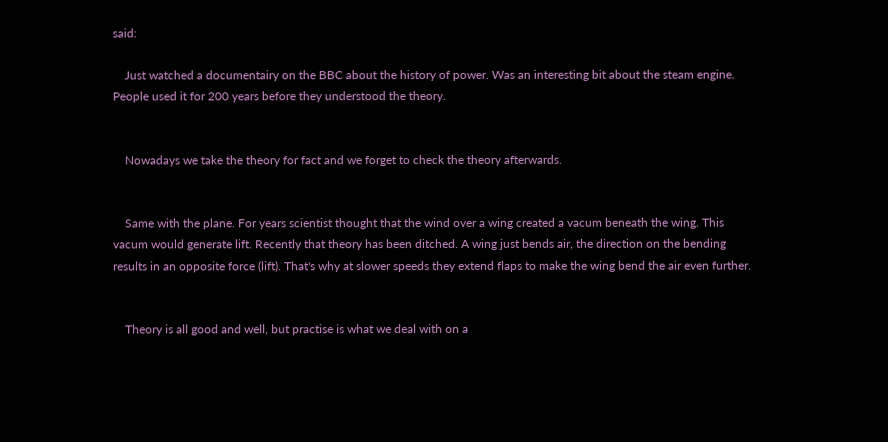said:

    Just watched a documentairy on the BBC about the history of power. Was an interesting bit about the steam engine. People used it for 200 years before they understood the theory.


    Nowadays we take the theory for fact and we forget to check the theory afterwards.


    Same with the plane. For years scientist thought that the wind over a wing created a vacum beneath the wing. This vacum would generate lift. Recently that theory has been ditched. A wing just bends air, the direction on the bending results in an opposite force (lift). That's why at slower speeds they extend flaps to make the wing bend the air even further.


    Theory is all good and well, but practise is what we deal with on a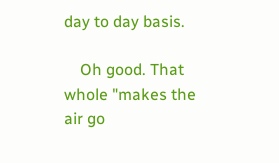day to day basis.

    Oh good. That whole "makes the air go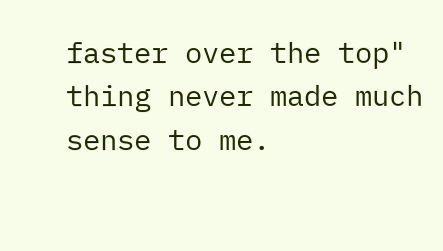faster over the top" thing never made much sense to me.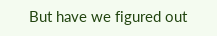But have we figured out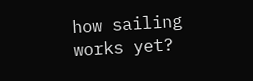how sailing works yet?